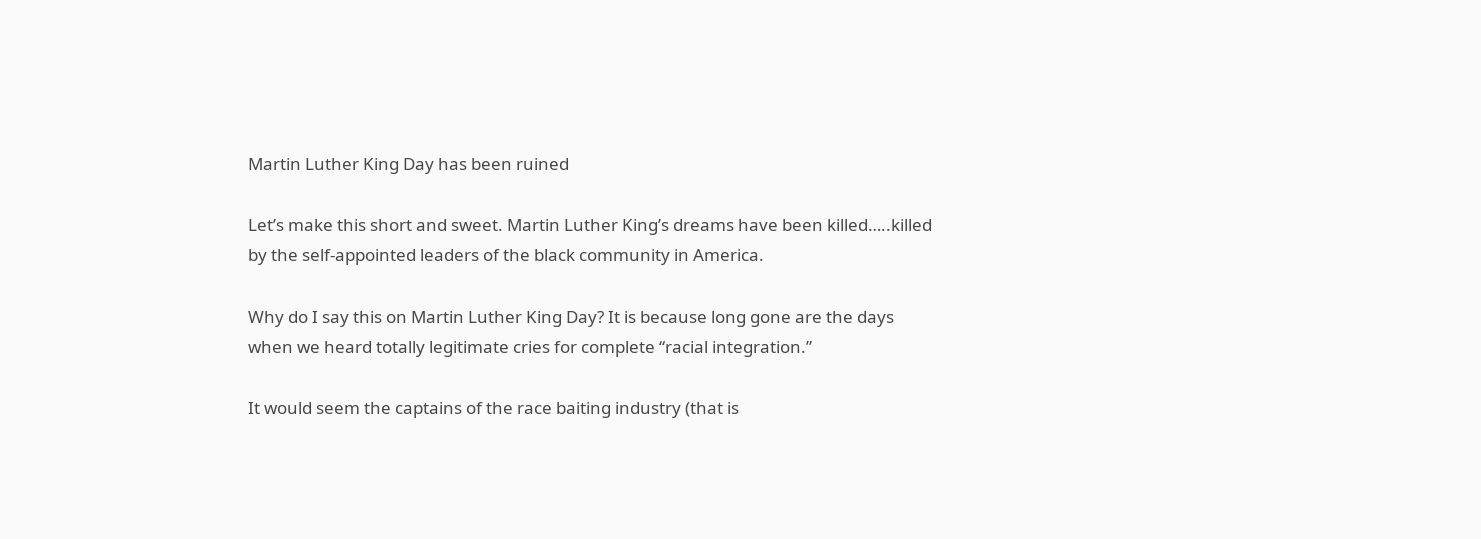Martin Luther King Day has been ruined

Let’s make this short and sweet. Martin Luther King’s dreams have been killed…..killed by the self-appointed leaders of the black community in America.

Why do I say this on Martin Luther King Day? It is because long gone are the days when we heard totally legitimate cries for complete “racial integration.”

It would seem the captains of the race baiting industry (that is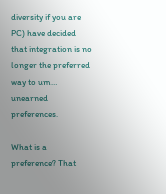diversity if you are PC) have decided that integration is no longer the preferred way to um… unearned preferences.

What is a preference? That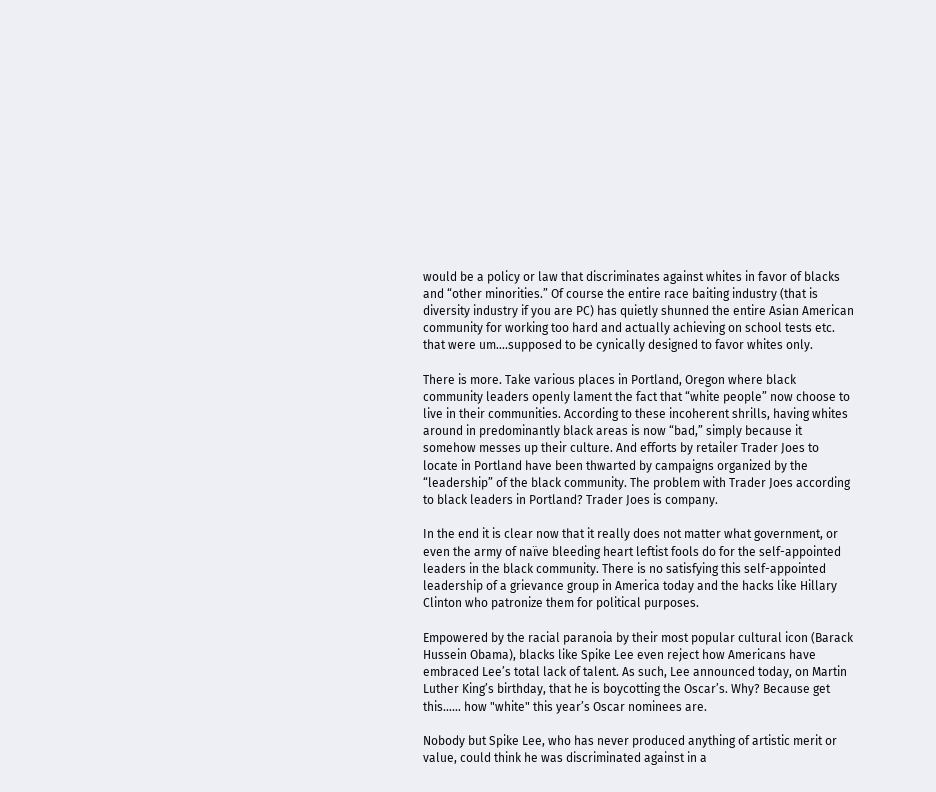would be a policy or law that discriminates against whites in favor of blacks and “other minorities.” Of course the entire race baiting industry (that is diversity industry if you are PC) has quietly shunned the entire Asian American community for working too hard and actually achieving on school tests etc. that were um….supposed to be cynically designed to favor whites only.

There is more. Take various places in Portland, Oregon where black community leaders openly lament the fact that “white people” now choose to live in their communities. According to these incoherent shrills, having whites around in predominantly black areas is now “bad,” simply because it somehow messes up their culture. And efforts by retailer Trader Joes to locate in Portland have been thwarted by campaigns organized by the “leadership” of the black community. The problem with Trader Joes according to black leaders in Portland? Trader Joes is company.

In the end it is clear now that it really does not matter what government, or even the army of naïve bleeding heart leftist fools do for the self-appointed leaders in the black community. There is no satisfying this self-appointed leadership of a grievance group in America today and the hacks like Hillary Clinton who patronize them for political purposes.

Empowered by the racial paranoia by their most popular cultural icon (Barack Hussein Obama), blacks like Spike Lee even reject how Americans have embraced Lee’s total lack of talent. As such, Lee announced today, on Martin Luther King’s birthday, that he is boycotting the Oscar’s. Why? Because get this…… how "white" this year’s Oscar nominees are.

Nobody but Spike Lee, who has never produced anything of artistic merit or value, could think he was discriminated against in a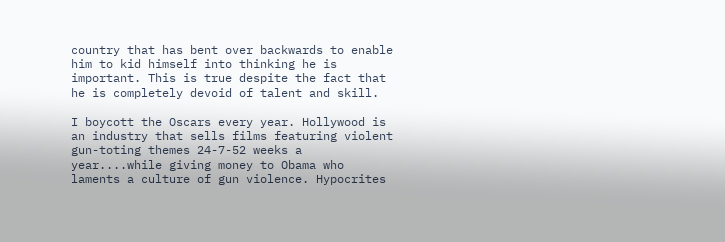country that has bent over backwards to enable him to kid himself into thinking he is important. This is true despite the fact that he is completely devoid of talent and skill.

I boycott the Oscars every year. Hollywood is an industry that sells films featuring violent gun-toting themes 24-7-52 weeks a year....while giving money to Obama who laments a culture of gun violence. Hypocrites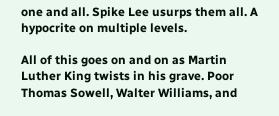one and all. Spike Lee usurps them all. A hypocrite on multiple levels.

All of this goes on and on as Martin Luther King twists in his grave. Poor Thomas Sowell, Walter Williams, and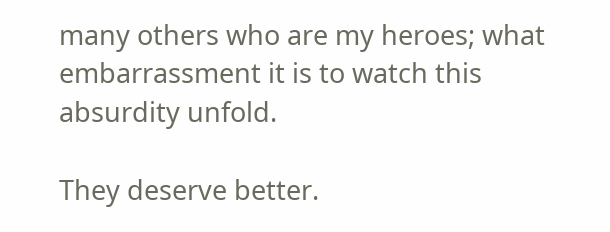many others who are my heroes; what embarrassment it is to watch this absurdity unfold.

They deserve better.